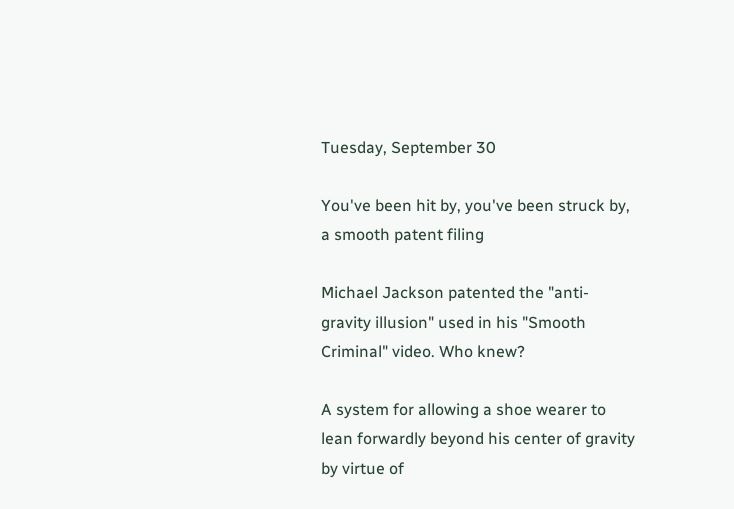Tuesday, September 30

You've been hit by, you've been struck by, a smooth patent filing

Michael Jackson patented the "anti-gravity illusion" used in his "Smooth Criminal" video. Who knew?

A system for allowing a shoe wearer to lean forwardly beyond his center of gravity by virtue of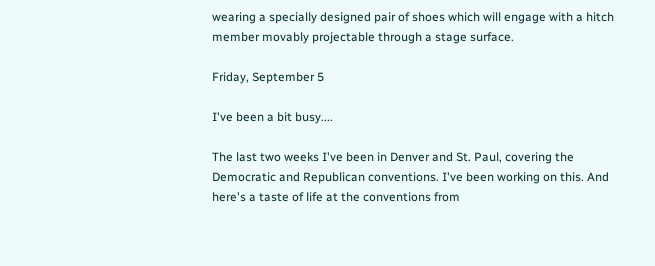wearing a specially designed pair of shoes which will engage with a hitch member movably projectable through a stage surface.

Friday, September 5

I've been a bit busy....

The last two weeks I've been in Denver and St. Paul, covering the Democratic and Republican conventions. I've been working on this. And here's a taste of life at the conventions from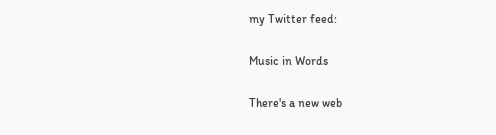my Twitter feed:

Music in Words

There's a new web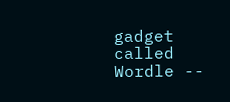gadget called Wordle --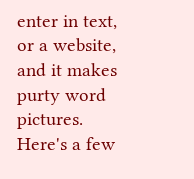enter in text, or a website, and it makes purty word pictures. Here's a few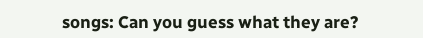songs: Can you guess what they are?